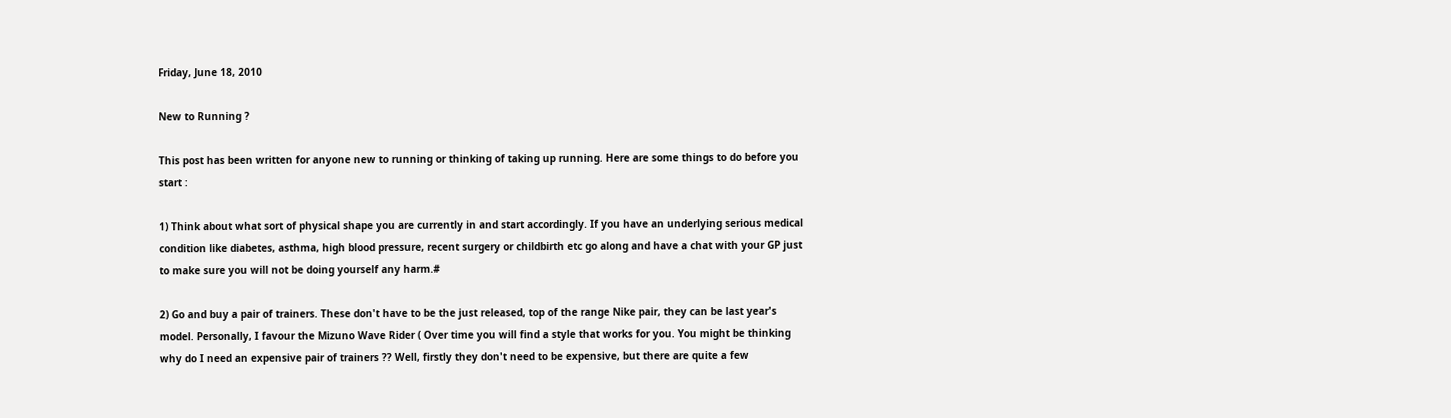Friday, June 18, 2010

New to Running ?

This post has been written for anyone new to running or thinking of taking up running. Here are some things to do before you start :

1) Think about what sort of physical shape you are currently in and start accordingly. If you have an underlying serious medical condition like diabetes, asthma, high blood pressure, recent surgery or childbirth etc go along and have a chat with your GP just to make sure you will not be doing yourself any harm.#

2) Go and buy a pair of trainers. These don't have to be the just released, top of the range Nike pair, they can be last year's model. Personally, I favour the Mizuno Wave Rider ( Over time you will find a style that works for you. You might be thinking why do I need an expensive pair of trainers ?? Well, firstly they don't need to be expensive, but there are quite a few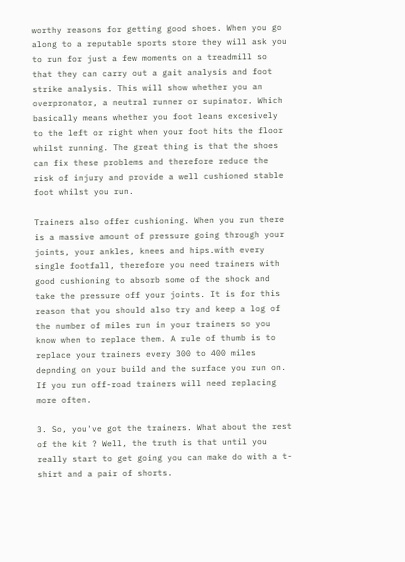worthy reasons for getting good shoes. When you go along to a reputable sports store they will ask you to run for just a few moments on a treadmill so that they can carry out a gait analysis and foot strike analysis. This will show whether you an overpronator, a neutral runner or supinator. Which basically means whether you foot leans excesively to the left or right when your foot hits the floor whilst running. The great thing is that the shoes can fix these problems and therefore reduce the risk of injury and provide a well cushioned stable foot whilst you run.

Trainers also offer cushioning. When you run there is a massive amount of pressure going through your joints, your ankles, knees and hips.with every single footfall, therefore you need trainers with good cushioning to absorb some of the shock and take the pressure off your joints. It is for this reason that you should also try and keep a log of the number of miles run in your trainers so you know when to replace them. A rule of thumb is to replace your trainers every 300 to 400 miles depnding on your build and the surface you run on. If you run off-road trainers will need replacing more often.

3. So, you've got the trainers. What about the rest of the kit ? Well, the truth is that until you really start to get going you can make do with a t-shirt and a pair of shorts.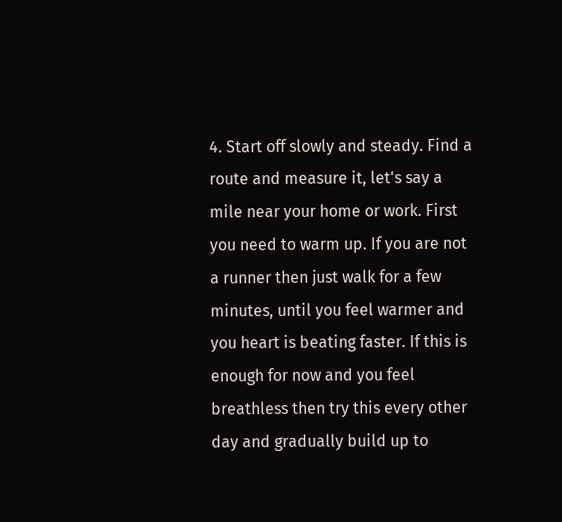4. Start off slowly and steady. Find a route and measure it, let's say a mile near your home or work. First you need to warm up. If you are not a runner then just walk for a few minutes, until you feel warmer and you heart is beating faster. If this is enough for now and you feel breathless then try this every other day and gradually build up to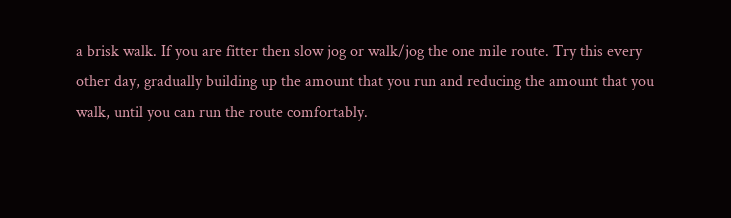a brisk walk. If you are fitter then slow jog or walk/jog the one mile route. Try this every other day, gradually building up the amount that you run and reducing the amount that you walk, until you can run the route comfortably.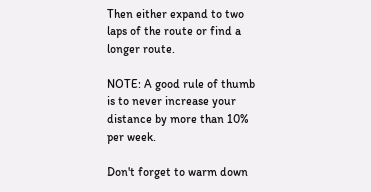Then either expand to two laps of the route or find a longer route.

NOTE: A good rule of thumb is to never increase your distance by more than 10% per week.

Don't forget to warm down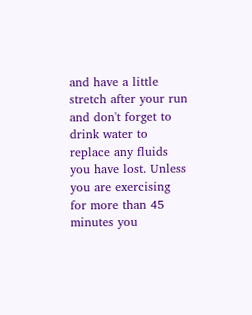and have a little stretch after your run and don't forget to drink water to replace any fluids you have lost. Unless you are exercising for more than 45 minutes you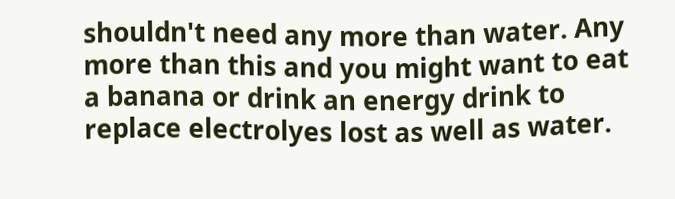shouldn't need any more than water. Any more than this and you might want to eat  a banana or drink an energy drink to replace electrolyes lost as well as water.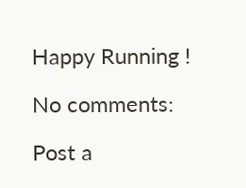Happy Running !

No comments:

Post a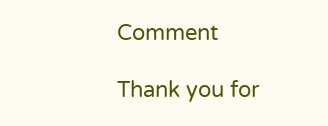Comment

Thank you for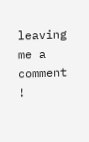leaving me a comment !